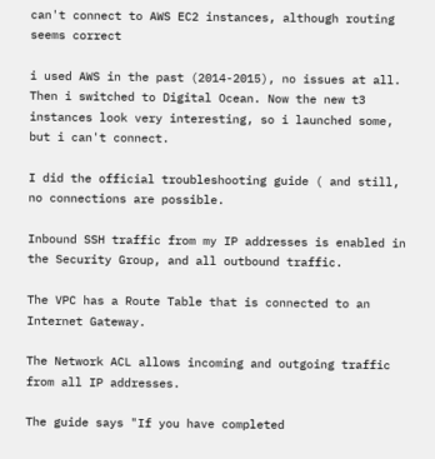can't connect to AWS EC2 instances, although routing seems correct

i used AWS in the past (2014-2015), no issues at all. Then i switched to Digital Ocean. Now the new t3 instances look very interesting, so i launched some, but i can't connect.

I did the official troubleshooting guide ( and still, no connections are possible.

Inbound SSH traffic from my IP addresses is enabled in the Security Group, and all outbound traffic.

The VPC has a Route Table that is connected to an Internet Gateway.

The Network ACL allows incoming and outgoing traffic from all IP addresses.

The guide says "If you have completed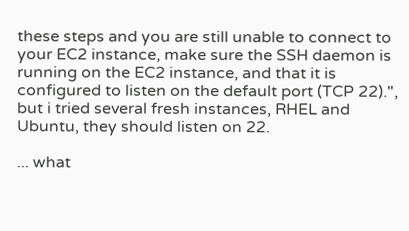these steps and you are still unable to connect to your EC2 instance, make sure the SSH daemon is running on the EC2 instance, and that it is configured to listen on the default port (TCP 22).", but i tried several fresh instances, RHEL and Ubuntu, they should listen on 22.

... what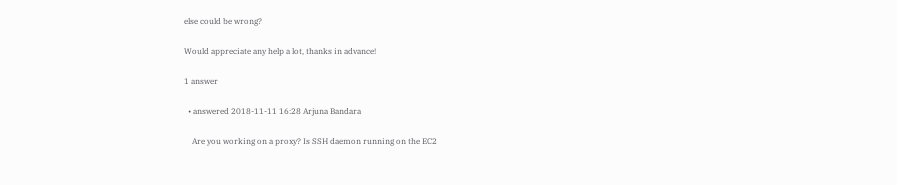else could be wrong?

Would appreciate any help a lot, thanks in advance!

1 answer

  • answered 2018-11-11 16:28 Arjuna Bandara

    Are you working on a proxy? Is SSH daemon running on the EC2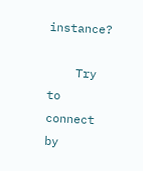instance?

    Try to connect by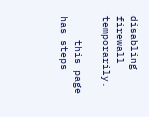disabling firewall temporarily.

    this page has steps